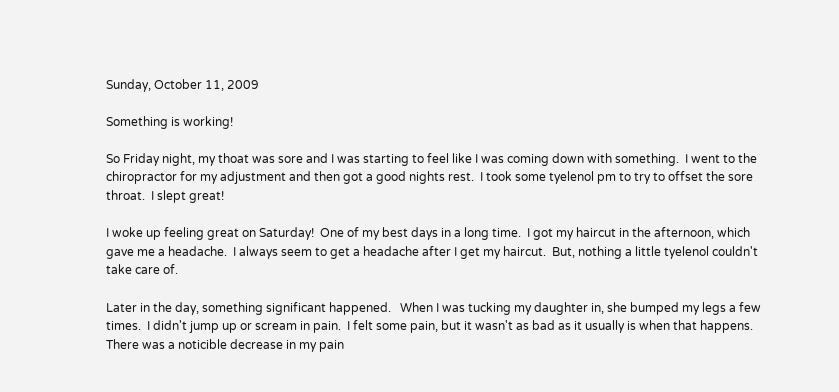Sunday, October 11, 2009

Something is working!

So Friday night, my thoat was sore and I was starting to feel like I was coming down with something.  I went to the chiropractor for my adjustment and then got a good nights rest.  I took some tyelenol pm to try to offset the sore throat.  I slept great!

I woke up feeling great on Saturday!  One of my best days in a long time.  I got my haircut in the afternoon, which gave me a headache.  I always seem to get a headache after I get my haircut.  But, nothing a little tyelenol couldn't take care of.

Later in the day, something significant happened.   When I was tucking my daughter in, she bumped my legs a few times.  I didn't jump up or scream in pain.  I felt some pain, but it wasn't as bad as it usually is when that happens.  There was a noticible decrease in my pain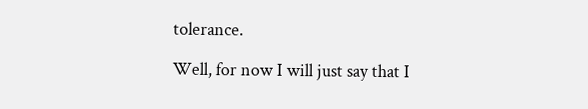tolerance.

Well, for now I will just say that I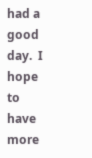had a good day.  I hope to have more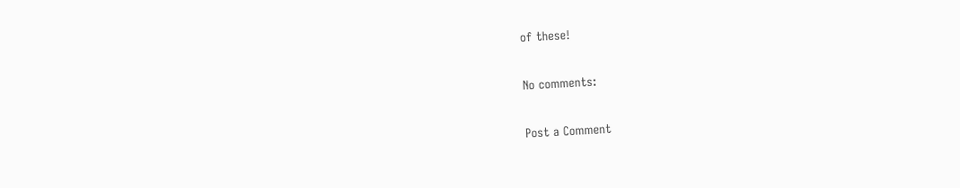of these!

No comments:

Post a Comment